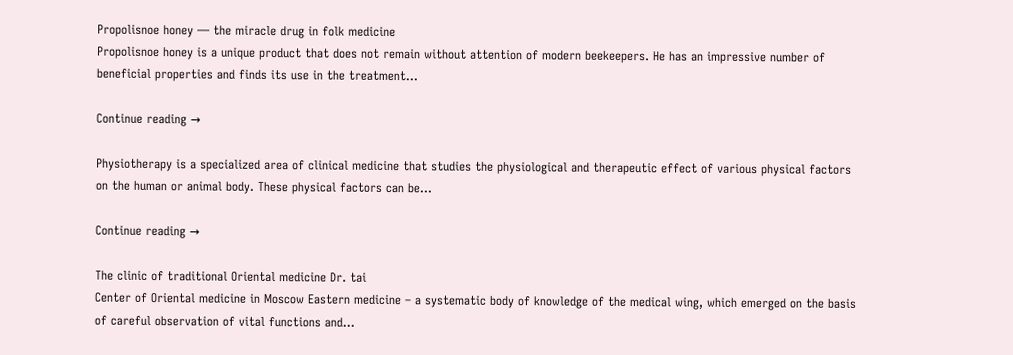Propolisnoe honey — the miracle drug in folk medicine
Propolisnoe honey is a unique product that does not remain without attention of modern beekeepers. He has an impressive number of beneficial properties and finds its use in the treatment…

Continue reading →

Physiotherapy is a specialized area of clinical medicine that studies the physiological and therapeutic effect of various physical factors on the human or animal body. These physical factors can be…

Continue reading →

The clinic of traditional Oriental medicine Dr. tai
Center of Oriental medicine in Moscow Eastern medicine – a systematic body of knowledge of the medical wing, which emerged on the basis of careful observation of vital functions and…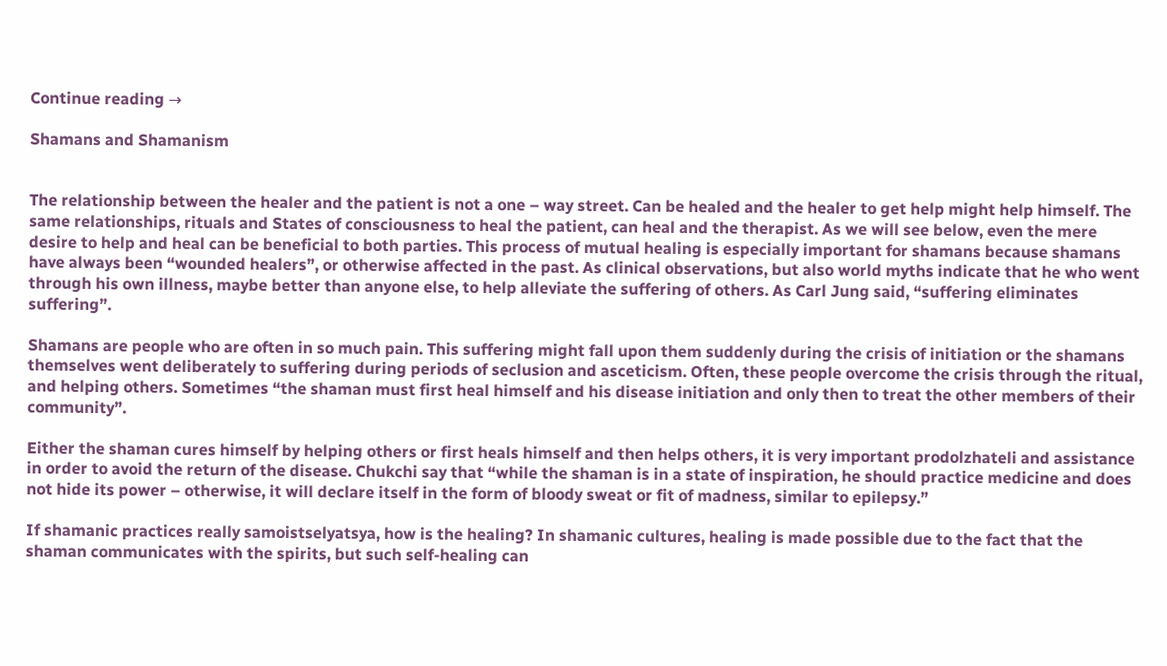Continue reading →

Shamans and Shamanism


The relationship between the healer and the patient is not a one – way street. Can be healed and the healer to get help might help himself. The same relationships, rituals and States of consciousness to heal the patient, can heal and the therapist. As we will see below, even the mere desire to help and heal can be beneficial to both parties. This process of mutual healing is especially important for shamans because shamans have always been “wounded healers”, or otherwise affected in the past. As clinical observations, but also world myths indicate that he who went through his own illness, maybe better than anyone else, to help alleviate the suffering of others. As Carl Jung said, “suffering eliminates suffering”.

Shamans are people who are often in so much pain. This suffering might fall upon them suddenly during the crisis of initiation or the shamans themselves went deliberately to suffering during periods of seclusion and asceticism. Often, these people overcome the crisis through the ritual, and helping others. Sometimes “the shaman must first heal himself and his disease initiation and only then to treat the other members of their community”.

Either the shaman cures himself by helping others or first heals himself and then helps others, it is very important prodolzhateli and assistance in order to avoid the return of the disease. Chukchi say that “while the shaman is in a state of inspiration, he should practice medicine and does not hide its power – otherwise, it will declare itself in the form of bloody sweat or fit of madness, similar to epilepsy.”

If shamanic practices really samoistselyatsya, how is the healing? In shamanic cultures, healing is made possible due to the fact that the shaman communicates with the spirits, but such self-healing can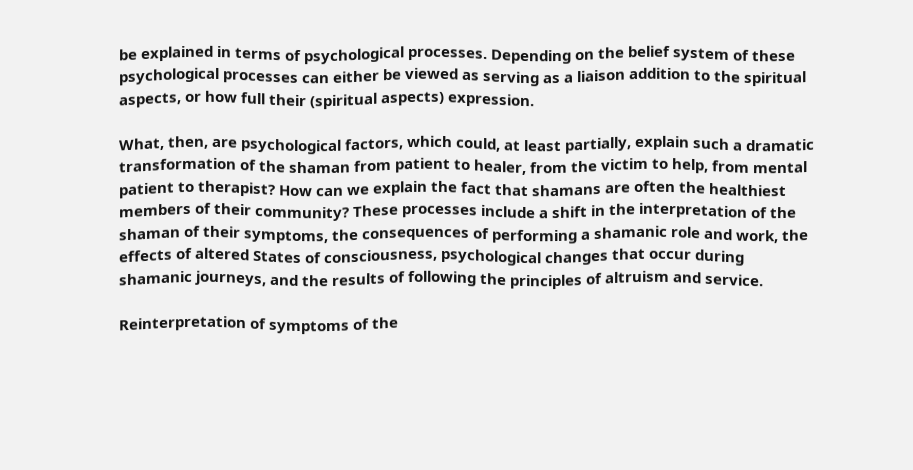be explained in terms of psychological processes. Depending on the belief system of these psychological processes can either be viewed as serving as a liaison addition to the spiritual aspects, or how full their (spiritual aspects) expression.

What, then, are psychological factors, which could, at least partially, explain such a dramatic transformation of the shaman from patient to healer, from the victim to help, from mental patient to therapist? How can we explain the fact that shamans are often the healthiest members of their community? These processes include a shift in the interpretation of the shaman of their symptoms, the consequences of performing a shamanic role and work, the effects of altered States of consciousness, psychological changes that occur during shamanic journeys, and the results of following the principles of altruism and service.

Reinterpretation of symptoms of the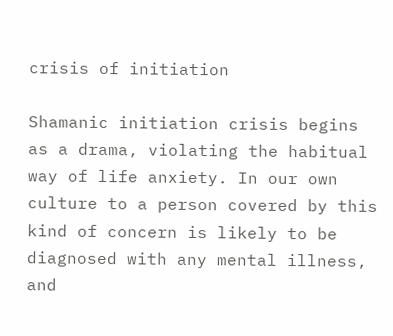crisis of initiation

Shamanic initiation crisis begins as a drama, violating the habitual way of life anxiety. In our own culture to a person covered by this kind of concern is likely to be diagnosed with any mental illness, and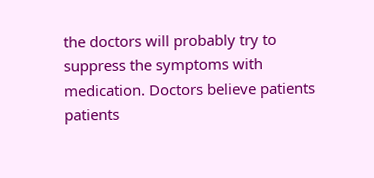the doctors will probably try to suppress the symptoms with medication. Doctors believe patients patients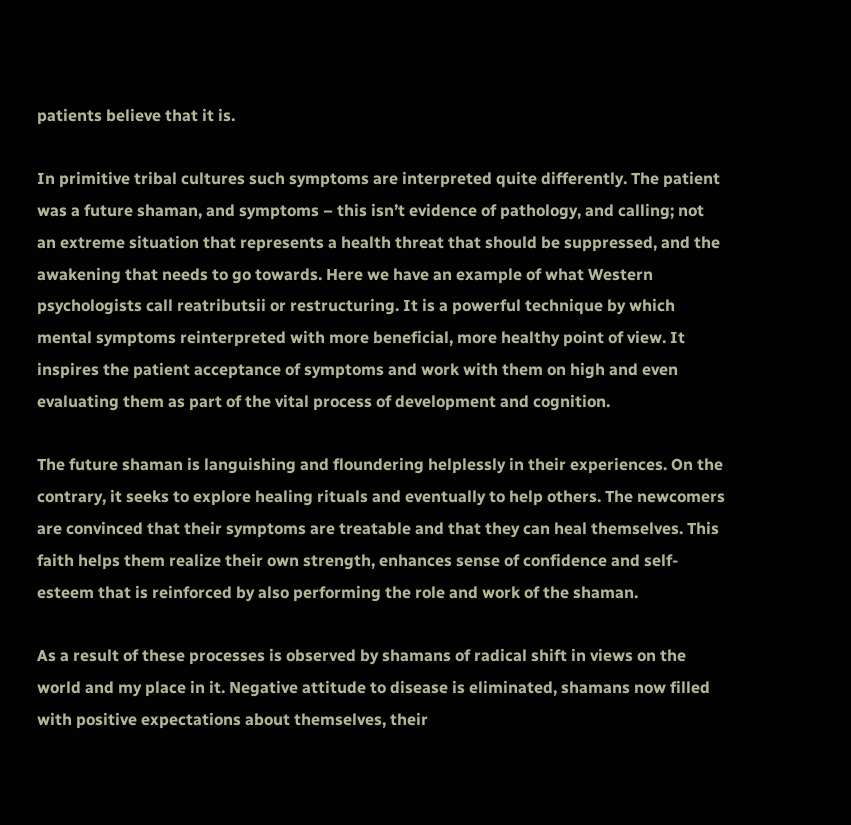patients believe that it is.

In primitive tribal cultures such symptoms are interpreted quite differently. The patient was a future shaman, and symptoms – this isn’t evidence of pathology, and calling; not an extreme situation that represents a health threat that should be suppressed, and the awakening that needs to go towards. Here we have an example of what Western psychologists call reatributsii or restructuring. It is a powerful technique by which mental symptoms reinterpreted with more beneficial, more healthy point of view. It inspires the patient acceptance of symptoms and work with them on high and even evaluating them as part of the vital process of development and cognition.

The future shaman is languishing and floundering helplessly in their experiences. On the contrary, it seeks to explore healing rituals and eventually to help others. The newcomers are convinced that their symptoms are treatable and that they can heal themselves. This faith helps them realize their own strength, enhances sense of confidence and self-esteem that is reinforced by also performing the role and work of the shaman.

As a result of these processes is observed by shamans of radical shift in views on the world and my place in it. Negative attitude to disease is eliminated, shamans now filled with positive expectations about themselves, their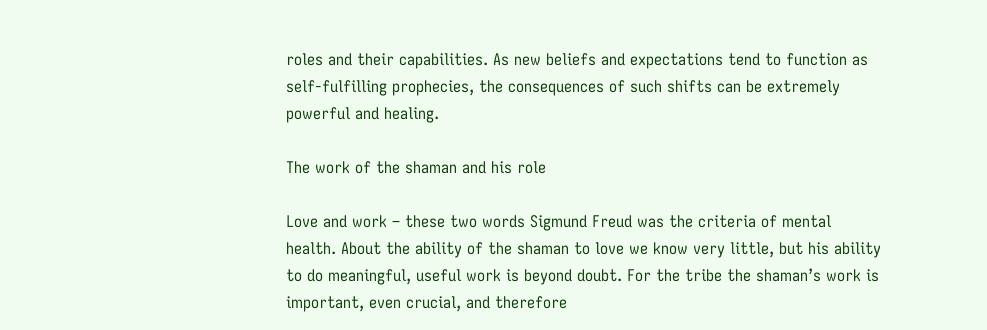roles and their capabilities. As new beliefs and expectations tend to function as self-fulfilling prophecies, the consequences of such shifts can be extremely powerful and healing.

The work of the shaman and his role

Love and work – these two words Sigmund Freud was the criteria of mental health. About the ability of the shaman to love we know very little, but his ability to do meaningful, useful work is beyond doubt. For the tribe the shaman’s work is important, even crucial, and therefore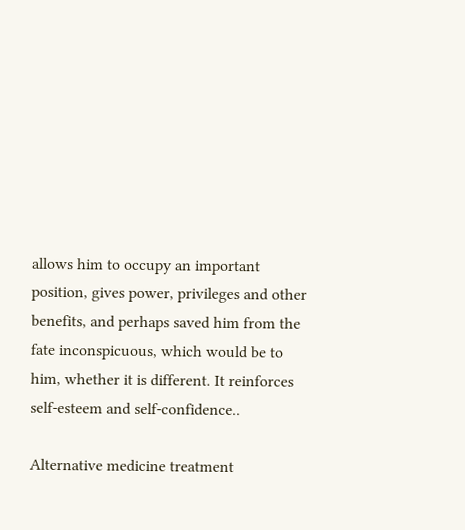allows him to occupy an important position, gives power, privileges and other benefits, and perhaps saved him from the fate inconspicuous, which would be to him, whether it is different. It reinforces self-esteem and self-confidence..

Alternative medicine treatment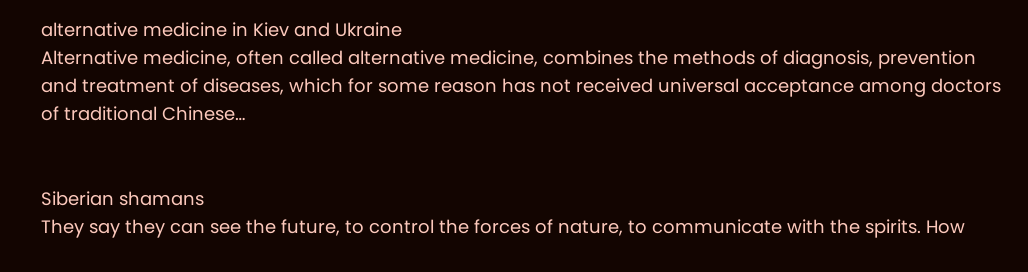alternative medicine in Kiev and Ukraine
Alternative medicine, often called alternative medicine, combines the methods of diagnosis, prevention and treatment of diseases, which for some reason has not received universal acceptance among doctors of traditional Chinese…


Siberian shamans
They say they can see the future, to control the forces of nature, to communicate with the spirits. How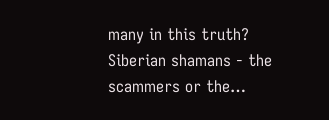many in this truth? Siberian shamans - the scammers or the…